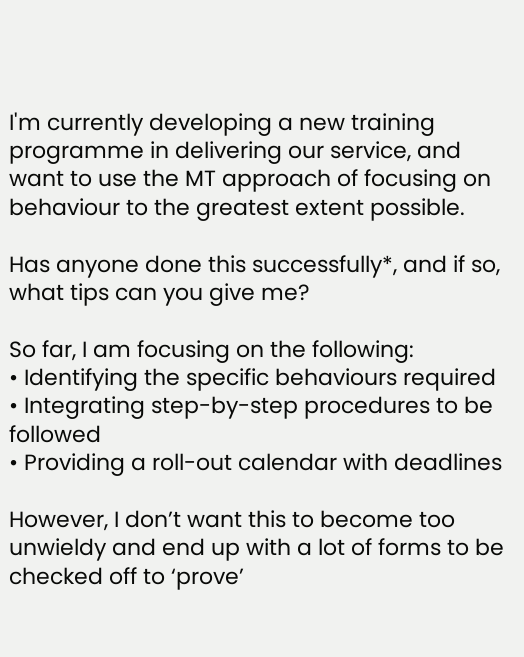I'm currently developing a new training programme in delivering our service, and want to use the MT approach of focusing on behaviour to the greatest extent possible.

Has anyone done this successfully*, and if so, what tips can you give me?

So far, I am focusing on the following:
• Identifying the specific behaviours required
• Integrating step-by-step procedures to be followed
• Providing a roll-out calendar with deadlines

However, I don’t want this to become too unwieldy and end up with a lot of forms to be checked off to ‘prove’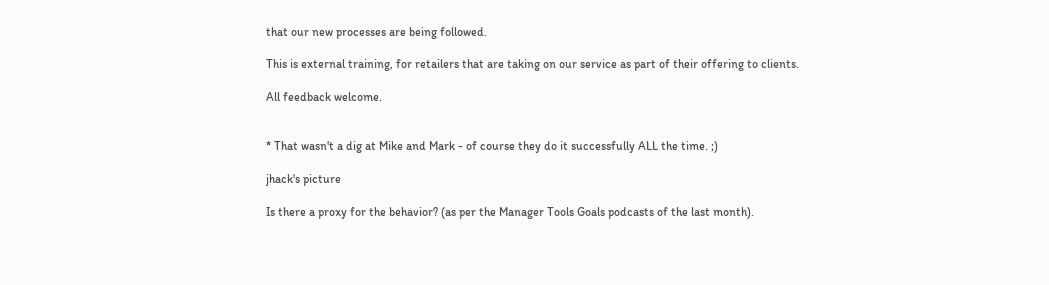that our new processes are being followed.

This is external training, for retailers that are taking on our service as part of their offering to clients.

All feedback welcome.


* That wasn't a dig at Mike and Mark - of course they do it successfully ALL the time. ;)

jhack's picture

Is there a proxy for the behavior? (as per the Manager Tools Goals podcasts of the last month).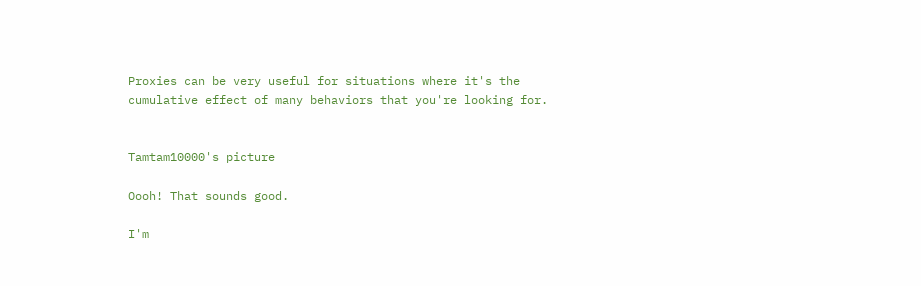Proxies can be very useful for situations where it's the cumulative effect of many behaviors that you're looking for.


Tamtam10000's picture

Oooh! That sounds good.

I'm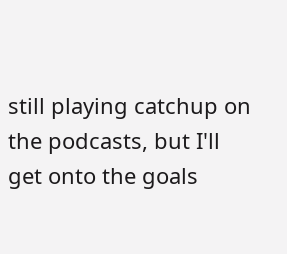still playing catchup on the podcasts, but I'll get onto the goals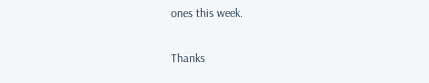ones this week.

Thanks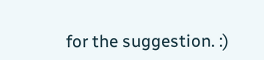for the suggestion. :)